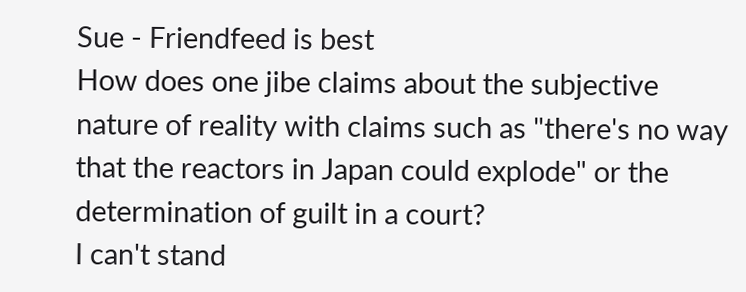Sue - Friendfeed is best
How does one jibe claims about the subjective nature of reality with claims such as "there's no way that the reactors in Japan could explode" or the determination of guilt in a court?
I can't stand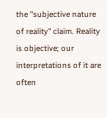the "subjective nature of reality" claim. Reality is objective; our interpretations of it are often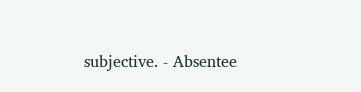subjective. - Absentee